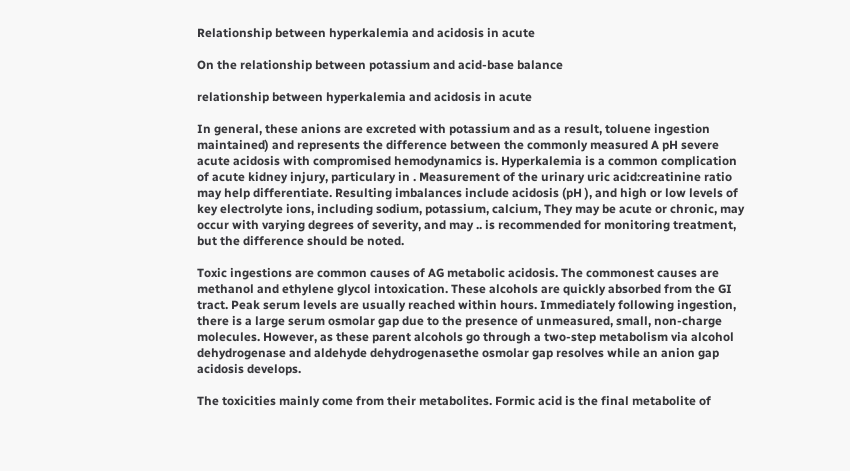Relationship between hyperkalemia and acidosis in acute

On the relationship between potassium and acid-base balance

relationship between hyperkalemia and acidosis in acute

In general, these anions are excreted with potassium and as a result, toluene ingestion maintained) and represents the difference between the commonly measured A pH severe acute acidosis with compromised hemodynamics is. Hyperkalemia is a common complication of acute kidney injury, particulary in . Measurement of the urinary uric acid:creatinine ratio may help differentiate. Resulting imbalances include acidosis (pH ), and high or low levels of key electrolyte ions, including sodium, potassium, calcium, They may be acute or chronic, may occur with varying degrees of severity, and may .. is recommended for monitoring treatment, but the difference should be noted.

Toxic ingestions are common causes of AG metabolic acidosis. The commonest causes are methanol and ethylene glycol intoxication. These alcohols are quickly absorbed from the GI tract. Peak serum levels are usually reached within hours. Immediately following ingestion, there is a large serum osmolar gap due to the presence of unmeasured, small, non-charge molecules. However, as these parent alcohols go through a two-step metabolism via alcohol dehydrogenase and aldehyde dehydrogenasethe osmolar gap resolves while an anion gap acidosis develops.

The toxicities mainly come from their metabolites. Formic acid is the final metabolite of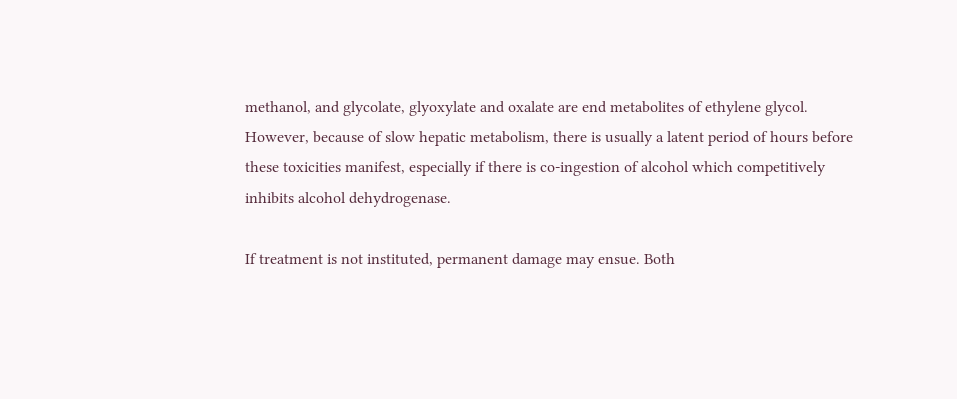methanol, and glycolate, glyoxylate and oxalate are end metabolites of ethylene glycol. However, because of slow hepatic metabolism, there is usually a latent period of hours before these toxicities manifest, especially if there is co-ingestion of alcohol which competitively inhibits alcohol dehydrogenase.

If treatment is not instituted, permanent damage may ensue. Both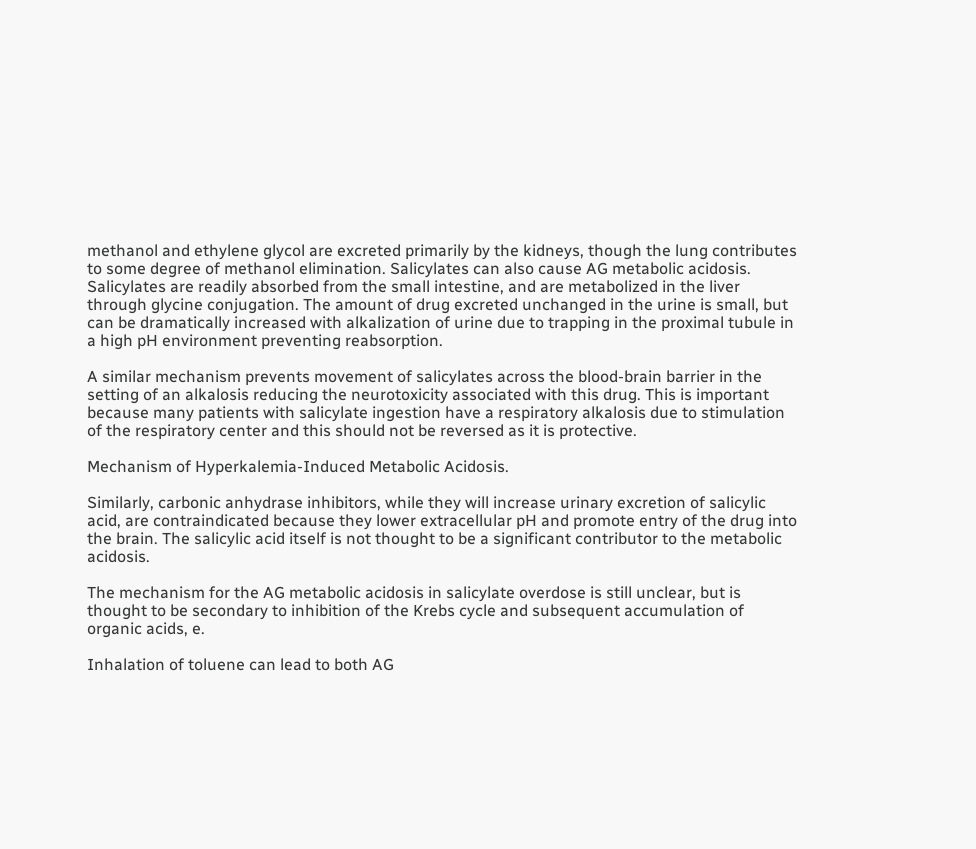methanol and ethylene glycol are excreted primarily by the kidneys, though the lung contributes to some degree of methanol elimination. Salicylates can also cause AG metabolic acidosis. Salicylates are readily absorbed from the small intestine, and are metabolized in the liver through glycine conjugation. The amount of drug excreted unchanged in the urine is small, but can be dramatically increased with alkalization of urine due to trapping in the proximal tubule in a high pH environment preventing reabsorption.

A similar mechanism prevents movement of salicylates across the blood-brain barrier in the setting of an alkalosis reducing the neurotoxicity associated with this drug. This is important because many patients with salicylate ingestion have a respiratory alkalosis due to stimulation of the respiratory center and this should not be reversed as it is protective.

Mechanism of Hyperkalemia-Induced Metabolic Acidosis.

Similarly, carbonic anhydrase inhibitors, while they will increase urinary excretion of salicylic acid, are contraindicated because they lower extracellular pH and promote entry of the drug into the brain. The salicylic acid itself is not thought to be a significant contributor to the metabolic acidosis.

The mechanism for the AG metabolic acidosis in salicylate overdose is still unclear, but is thought to be secondary to inhibition of the Krebs cycle and subsequent accumulation of organic acids, e.

Inhalation of toluene can lead to both AG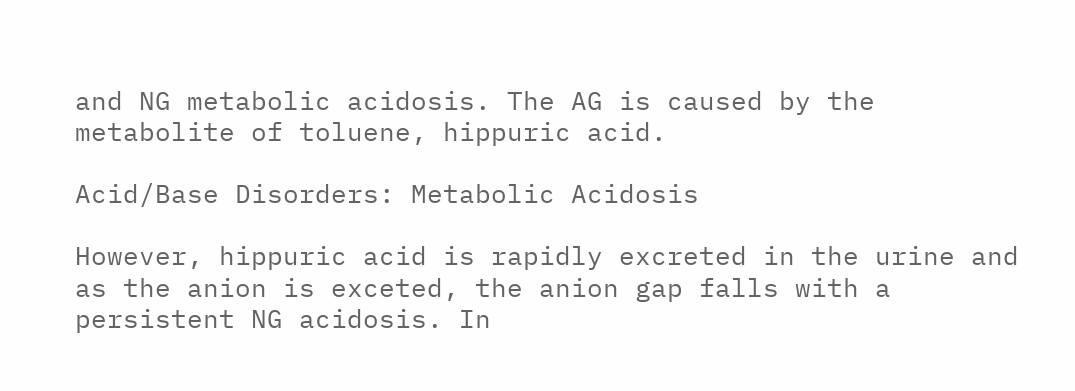and NG metabolic acidosis. The AG is caused by the metabolite of toluene, hippuric acid.

Acid/Base Disorders: Metabolic Acidosis

However, hippuric acid is rapidly excreted in the urine and as the anion is exceted, the anion gap falls with a persistent NG acidosis. In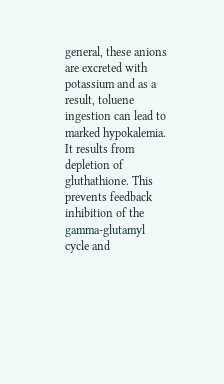general, these anions are excreted with potassium and as a result, toluene ingestion can lead to marked hypokalemia. It results from depletion of gluthathione. This prevents feedback inhibition of the gamma-glutamyl cycle and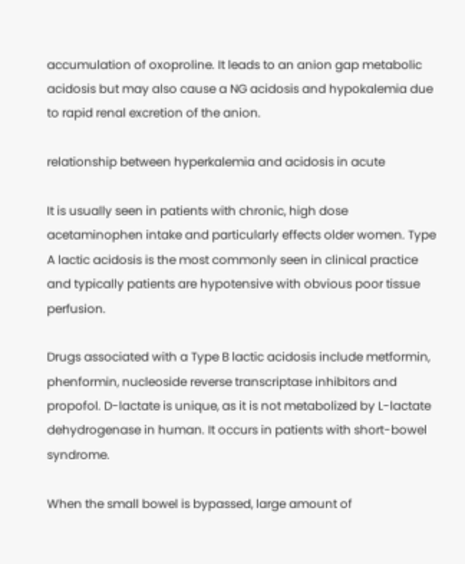accumulation of oxoproline. It leads to an anion gap metabolic acidosis but may also cause a NG acidosis and hypokalemia due to rapid renal excretion of the anion.

relationship between hyperkalemia and acidosis in acute

It is usually seen in patients with chronic, high dose acetaminophen intake and particularly effects older women. Type A lactic acidosis is the most commonly seen in clinical practice and typically patients are hypotensive with obvious poor tissue perfusion.

Drugs associated with a Type B lactic acidosis include metformin, phenformin, nucleoside reverse transcriptase inhibitors and propofol. D-lactate is unique, as it is not metabolized by L-lactate dehydrogenase in human. It occurs in patients with short-bowel syndrome.

When the small bowel is bypassed, large amount of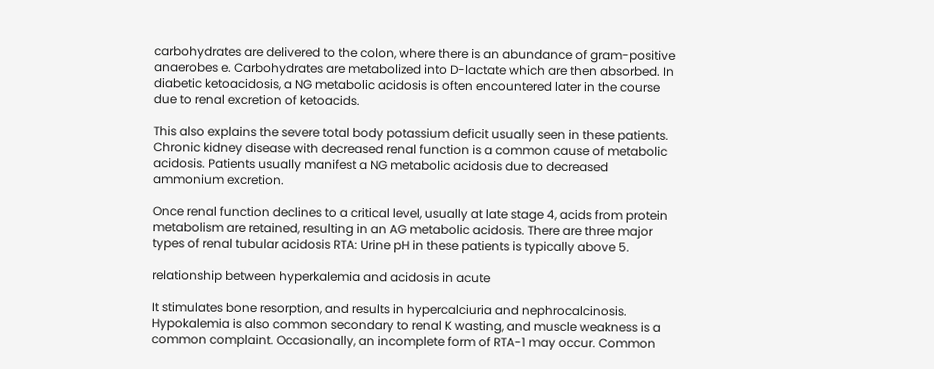carbohydrates are delivered to the colon, where there is an abundance of gram-positive anaerobes e. Carbohydrates are metabolized into D-lactate which are then absorbed. In diabetic ketoacidosis, a NG metabolic acidosis is often encountered later in the course due to renal excretion of ketoacids.

This also explains the severe total body potassium deficit usually seen in these patients. Chronic kidney disease with decreased renal function is a common cause of metabolic acidosis. Patients usually manifest a NG metabolic acidosis due to decreased ammonium excretion.

Once renal function declines to a critical level, usually at late stage 4, acids from protein metabolism are retained, resulting in an AG metabolic acidosis. There are three major types of renal tubular acidosis RTA: Urine pH in these patients is typically above 5.

relationship between hyperkalemia and acidosis in acute

It stimulates bone resorption, and results in hypercalciuria and nephrocalcinosis. Hypokalemia is also common secondary to renal K wasting, and muscle weakness is a common complaint. Occasionally, an incomplete form of RTA-1 may occur. Common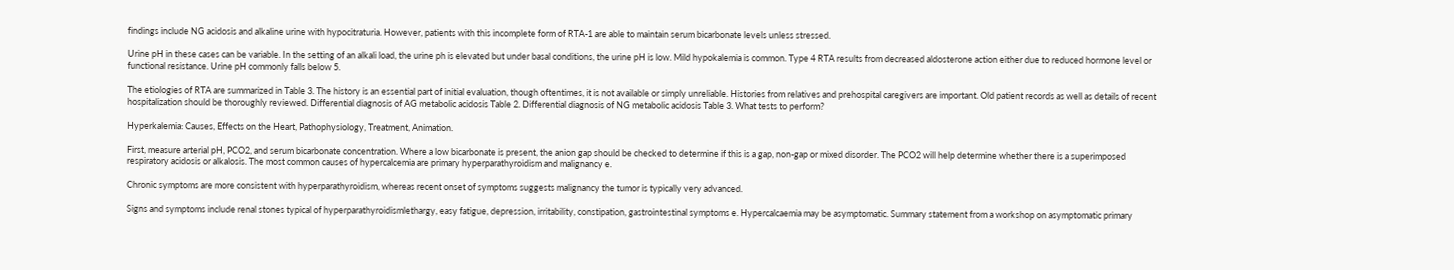findings include NG acidosis and alkaline urine with hypocitraturia. However, patients with this incomplete form of RTA-1 are able to maintain serum bicarbonate levels unless stressed.

Urine pH in these cases can be variable. In the setting of an alkali load, the urine ph is elevated but under basal conditions, the urine pH is low. Mild hypokalemia is common. Type 4 RTA results from decreased aldosterone action either due to reduced hormone level or functional resistance. Urine pH commonly falls below 5.

The etiologies of RTA are summarized in Table 3. The history is an essential part of initial evaluation, though oftentimes, it is not available or simply unreliable. Histories from relatives and prehospital caregivers are important. Old patient records as well as details of recent hospitalization should be thoroughly reviewed. Differential diagnosis of AG metabolic acidosis Table 2. Differential diagnosis of NG metabolic acidosis Table 3. What tests to perform?

Hyperkalemia: Causes, Effects on the Heart, Pathophysiology, Treatment, Animation.

First, measure arterial pH, PCO2, and serum bicarbonate concentration. Where a low bicarbonate is present, the anion gap should be checked to determine if this is a gap, non-gap or mixed disorder. The PCO2 will help determine whether there is a superimposed respiratory acidosis or alkalosis. The most common causes of hypercalcemia are primary hyperparathyroidism and malignancy e.

Chronic symptoms are more consistent with hyperparathyroidism, whereas recent onset of symptoms suggests malignancy the tumor is typically very advanced.

Signs and symptoms include renal stones typical of hyperparathyroidismlethargy, easy fatigue, depression, irritability, constipation, gastrointestinal symptoms e. Hypercalcaemia may be asymptomatic. Summary statement from a workshop on asymptomatic primary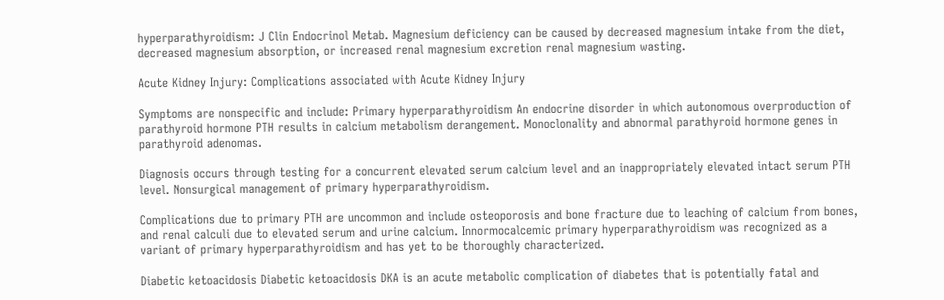hyperparathyroidism: J Clin Endocrinol Metab. Magnesium deficiency can be caused by decreased magnesium intake from the diet, decreased magnesium absorption, or increased renal magnesium excretion renal magnesium wasting.

Acute Kidney Injury: Complications associated with Acute Kidney Injury

Symptoms are nonspecific and include: Primary hyperparathyroidism An endocrine disorder in which autonomous overproduction of parathyroid hormone PTH results in calcium metabolism derangement. Monoclonality and abnormal parathyroid hormone genes in parathyroid adenomas.

Diagnosis occurs through testing for a concurrent elevated serum calcium level and an inappropriately elevated intact serum PTH level. Nonsurgical management of primary hyperparathyroidism.

Complications due to primary PTH are uncommon and include osteoporosis and bone fracture due to leaching of calcium from bones, and renal calculi due to elevated serum and urine calcium. Innormocalcemic primary hyperparathyroidism was recognized as a variant of primary hyperparathyroidism and has yet to be thoroughly characterized.

Diabetic ketoacidosis Diabetic ketoacidosis DKA is an acute metabolic complication of diabetes that is potentially fatal and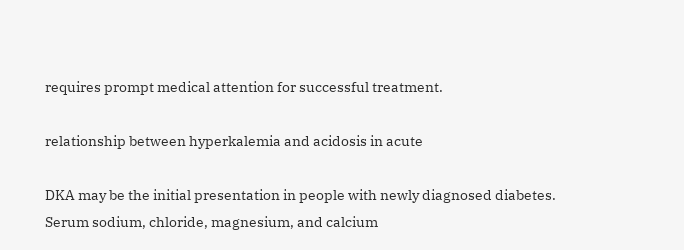requires prompt medical attention for successful treatment.

relationship between hyperkalemia and acidosis in acute

DKA may be the initial presentation in people with newly diagnosed diabetes. Serum sodium, chloride, magnesium, and calcium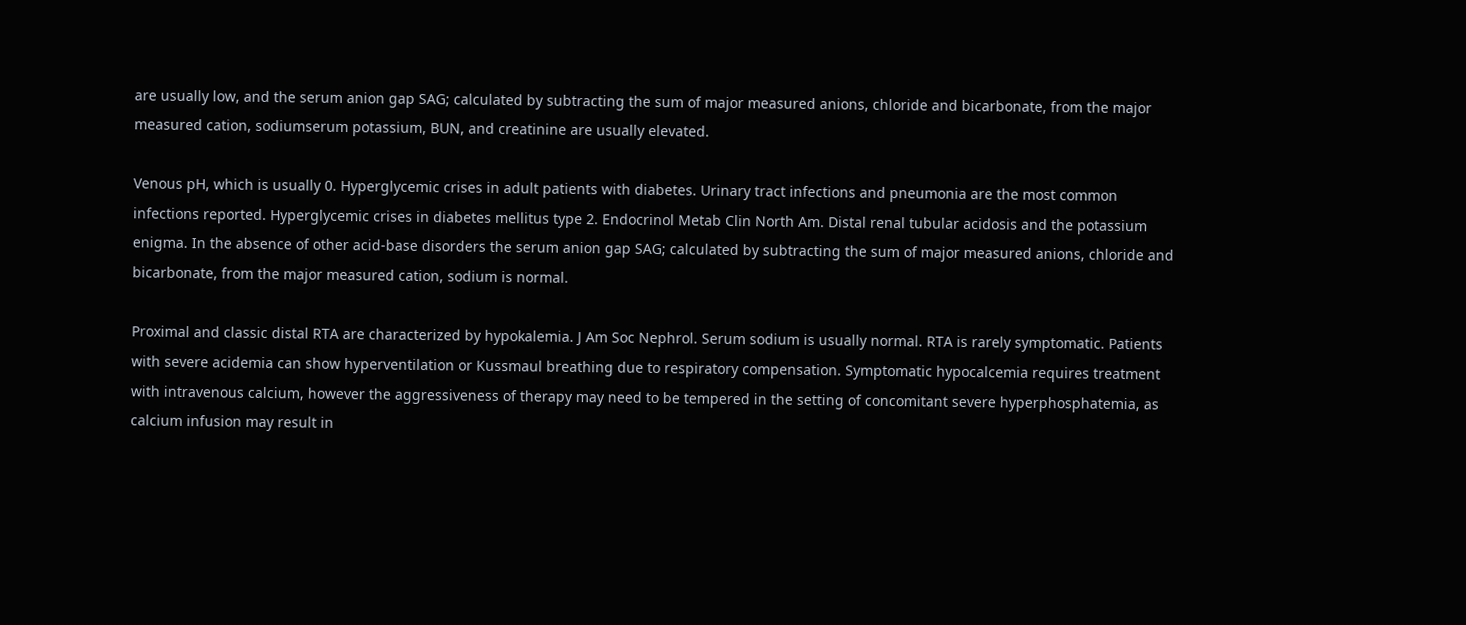are usually low, and the serum anion gap SAG; calculated by subtracting the sum of major measured anions, chloride and bicarbonate, from the major measured cation, sodiumserum potassium, BUN, and creatinine are usually elevated.

Venous pH, which is usually 0. Hyperglycemic crises in adult patients with diabetes. Urinary tract infections and pneumonia are the most common infections reported. Hyperglycemic crises in diabetes mellitus type 2. Endocrinol Metab Clin North Am. Distal renal tubular acidosis and the potassium enigma. In the absence of other acid-base disorders the serum anion gap SAG; calculated by subtracting the sum of major measured anions, chloride and bicarbonate, from the major measured cation, sodium is normal.

Proximal and classic distal RTA are characterized by hypokalemia. J Am Soc Nephrol. Serum sodium is usually normal. RTA is rarely symptomatic. Patients with severe acidemia can show hyperventilation or Kussmaul breathing due to respiratory compensation. Symptomatic hypocalcemia requires treatment with intravenous calcium, however the aggressiveness of therapy may need to be tempered in the setting of concomitant severe hyperphosphatemia, as calcium infusion may result in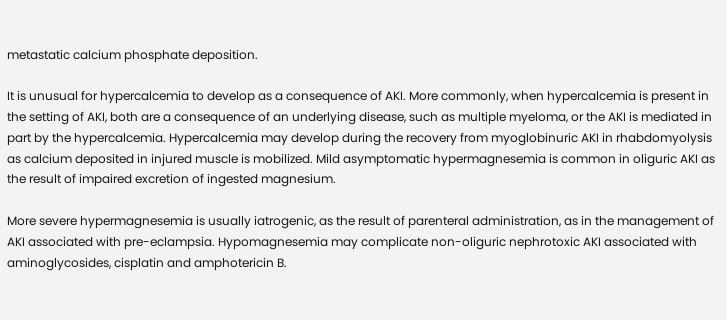metastatic calcium phosphate deposition.

It is unusual for hypercalcemia to develop as a consequence of AKI. More commonly, when hypercalcemia is present in the setting of AKI, both are a consequence of an underlying disease, such as multiple myeloma, or the AKI is mediated in part by the hypercalcemia. Hypercalcemia may develop during the recovery from myoglobinuric AKI in rhabdomyolysis as calcium deposited in injured muscle is mobilized. Mild asymptomatic hypermagnesemia is common in oliguric AKI as the result of impaired excretion of ingested magnesium.

More severe hypermagnesemia is usually iatrogenic, as the result of parenteral administration, as in the management of AKI associated with pre-eclampsia. Hypomagnesemia may complicate non-oliguric nephrotoxic AKI associated with aminoglycosides, cisplatin and amphotericin B.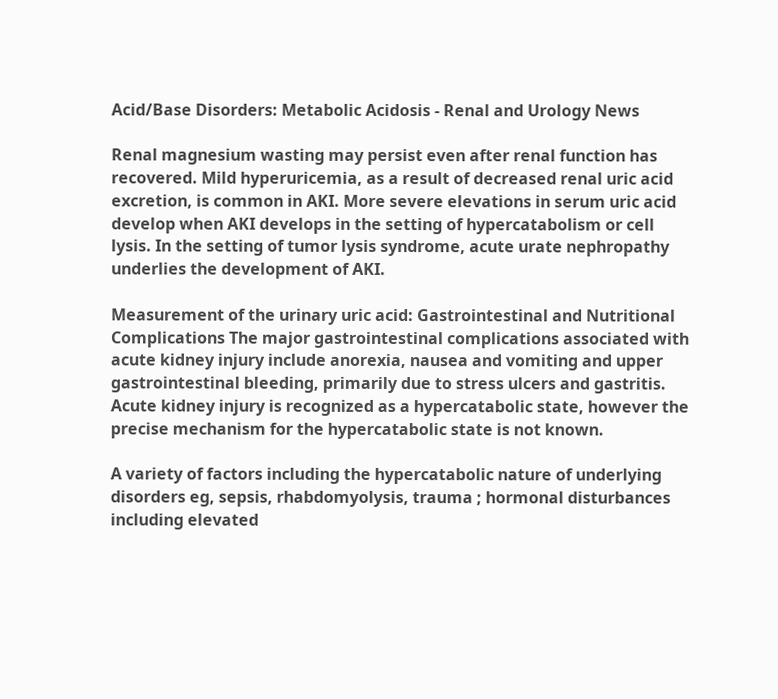Acid/Base Disorders: Metabolic Acidosis - Renal and Urology News

Renal magnesium wasting may persist even after renal function has recovered. Mild hyperuricemia, as a result of decreased renal uric acid excretion, is common in AKI. More severe elevations in serum uric acid develop when AKI develops in the setting of hypercatabolism or cell lysis. In the setting of tumor lysis syndrome, acute urate nephropathy underlies the development of AKI.

Measurement of the urinary uric acid: Gastrointestinal and Nutritional Complications The major gastrointestinal complications associated with acute kidney injury include anorexia, nausea and vomiting and upper gastrointestinal bleeding, primarily due to stress ulcers and gastritis. Acute kidney injury is recognized as a hypercatabolic state, however the precise mechanism for the hypercatabolic state is not known.

A variety of factors including the hypercatabolic nature of underlying disorders eg, sepsis, rhabdomyolysis, trauma ; hormonal disturbances including elevated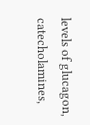levels of glucagon, catecholamines,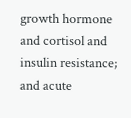growth hormone and cortisol and insulin resistance; and acute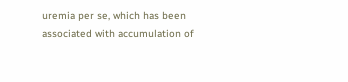uremia per se, which has been associated with accumulation of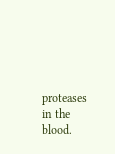proteases in the blood.